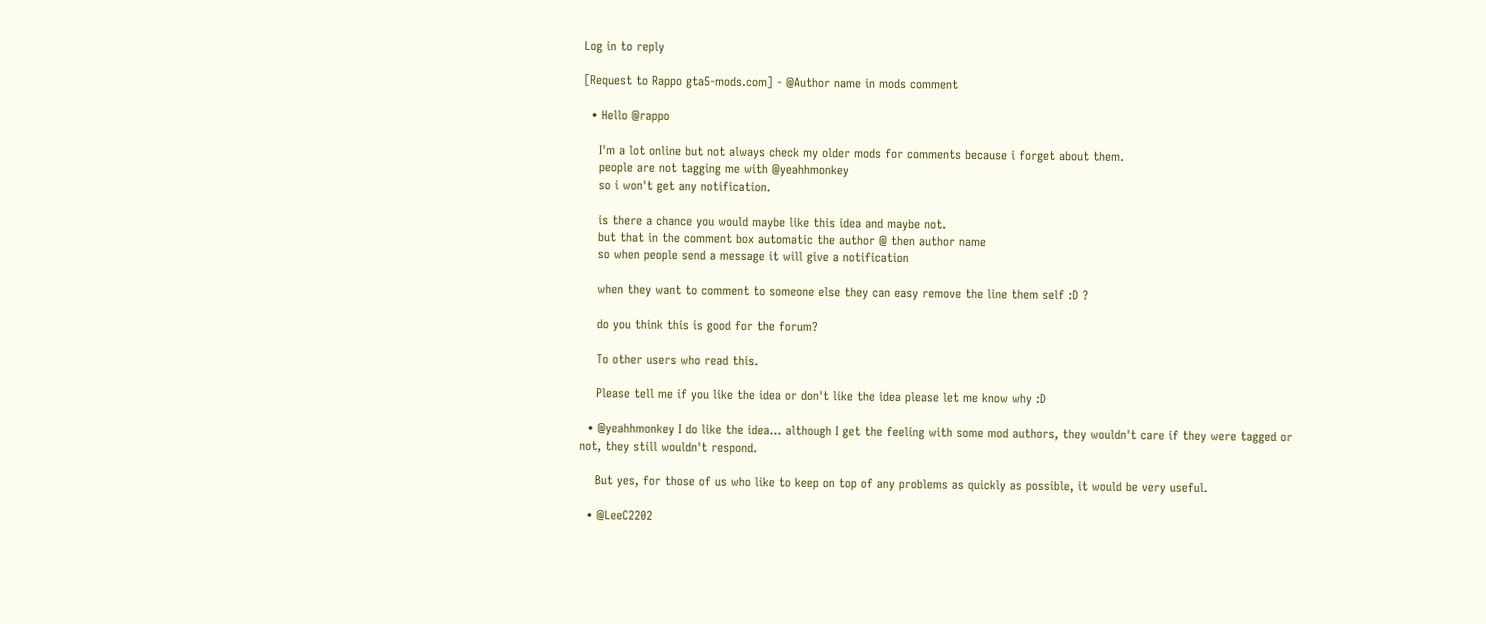Log in to reply

[Request to Rappo gta5-mods.com] - @Author name in mods comment

  • Hello @rappo

    I'm a lot online but not always check my older mods for comments because i forget about them.
    people are not tagging me with @yeahhmonkey
    so i won't get any notification.

    is there a chance you would maybe like this idea and maybe not.
    but that in the comment box automatic the author @ then author name
    so when people send a message it will give a notification

    when they want to comment to someone else they can easy remove the line them self :D ?

    do you think this is good for the forum?

    To other users who read this.

    Please tell me if you like the idea or don't like the idea please let me know why :D

  • @yeahhmonkey I do like the idea... although I get the feeling with some mod authors, they wouldn't care if they were tagged or not, they still wouldn't respond.

    But yes, for those of us who like to keep on top of any problems as quickly as possible, it would be very useful.

  • @LeeC2202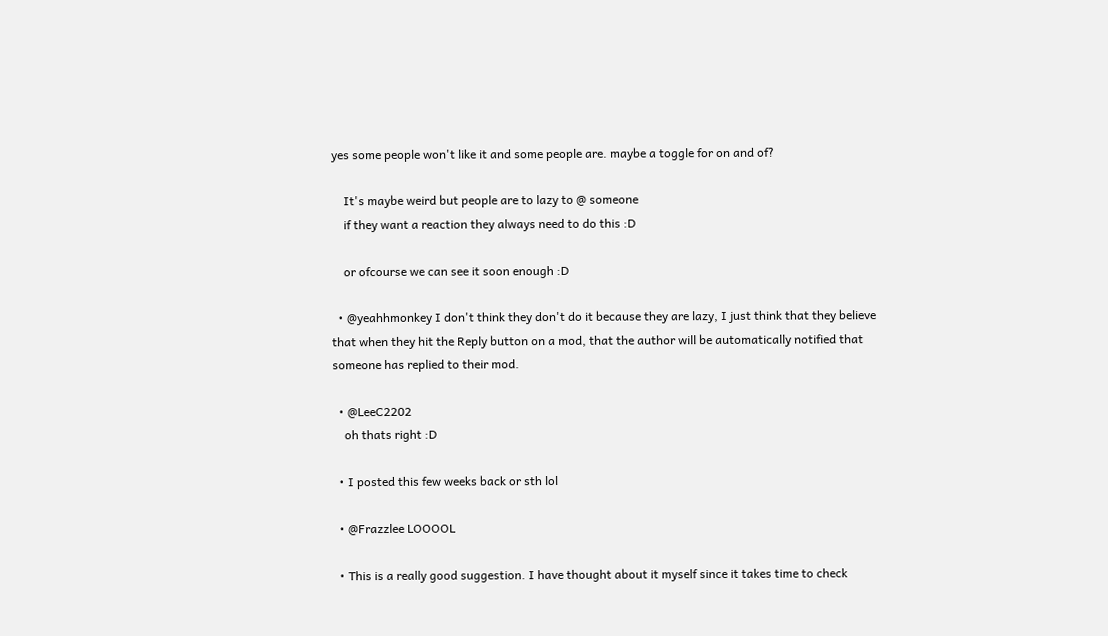yes some people won't like it and some people are. maybe a toggle for on and of?

    It's maybe weird but people are to lazy to @ someone
    if they want a reaction they always need to do this :D

    or ofcourse we can see it soon enough :D

  • @yeahhmonkey I don't think they don't do it because they are lazy, I just think that they believe that when they hit the Reply button on a mod, that the author will be automatically notified that someone has replied to their mod.

  • @LeeC2202
    oh thats right :D

  • I posted this few weeks back or sth lol

  • @Frazzlee LOOOOL

  • This is a really good suggestion. I have thought about it myself since it takes time to check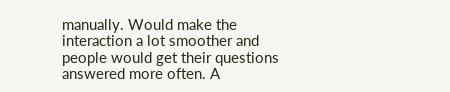manually. Would make the interaction a lot smoother and people would get their questions answered more often. A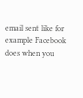email sent like for example Facebook does when you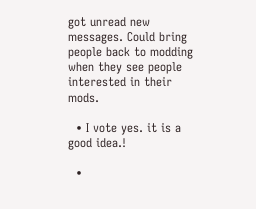got unread new messages. Could bring people back to modding when they see people interested in their mods.

  • I vote yes. it is a good idea.!

  •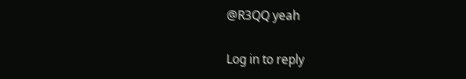@R3QQ yeah

Log in to reply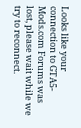Looks like your connection to GTA5-Mods.com Forums was lost, please wait while we try to reconnect.